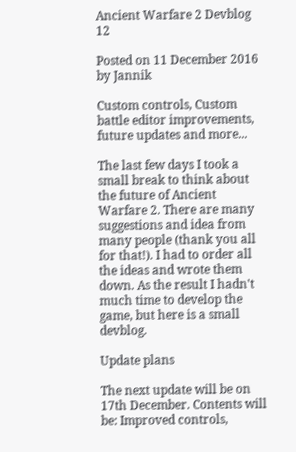Ancient Warfare 2 Devblog 12

Posted on 11 December 2016 by Jannik

Custom controls, Custom battle editor improvements, future updates and more...

The last few days I took a small break to think about the future of Ancient Warfare 2. There are many suggestions and idea from many people (thank you all for that!). I had to order all the ideas and wrote them down. As the result I hadn't much time to develop the game, but here is a small devblog.

Update plans

The next update will be on 17th December. Contents will be: Improved controls,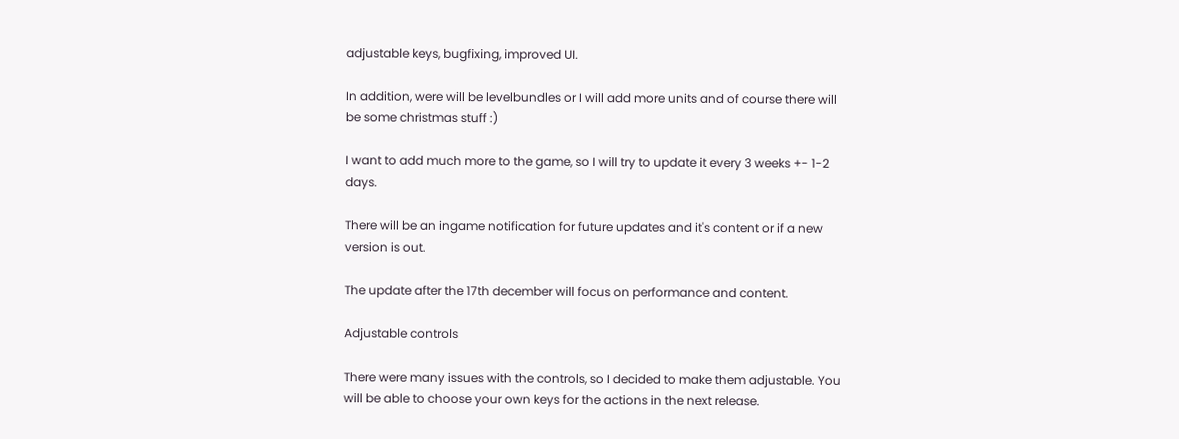adjustable keys, bugfixing, improved UI.

In addition, were will be levelbundles or I will add more units and of course there will be some christmas stuff :)

I want to add much more to the game, so I will try to update it every 3 weeks +- 1-2 days.

There will be an ingame notification for future updates and it's content or if a new version is out.

The update after the 17th december will focus on performance and content.

Adjustable controls

There were many issues with the controls, so I decided to make them adjustable. You will be able to choose your own keys for the actions in the next release.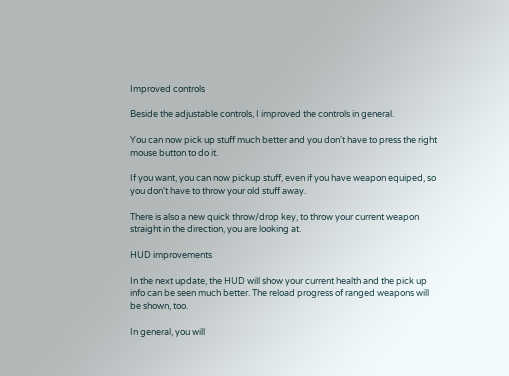Improved controls

Beside the adjustable controls, I improved the controls in general.

You can now pick up stuff much better and you don't have to press the right mouse button to do it.

If you want, you can now pickup stuff, even if you have weapon equiped, so you don't have to throw your old stuff away.

There is also a new quick throw/drop key, to throw your current weapon straight in the direction, you are looking at.

HUD improvements

In the next update, the HUD will show your current health and the pick up info can be seen much better. The reload progress of ranged weapons will be shown, too.

In general, you will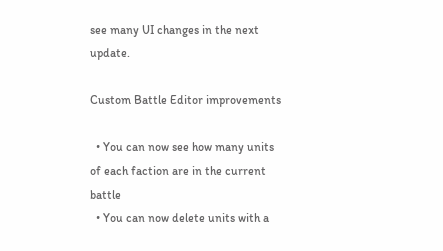see many UI changes in the next update.

Custom Battle Editor improvements

  • You can now see how many units of each faction are in the current battle
  • You can now delete units with a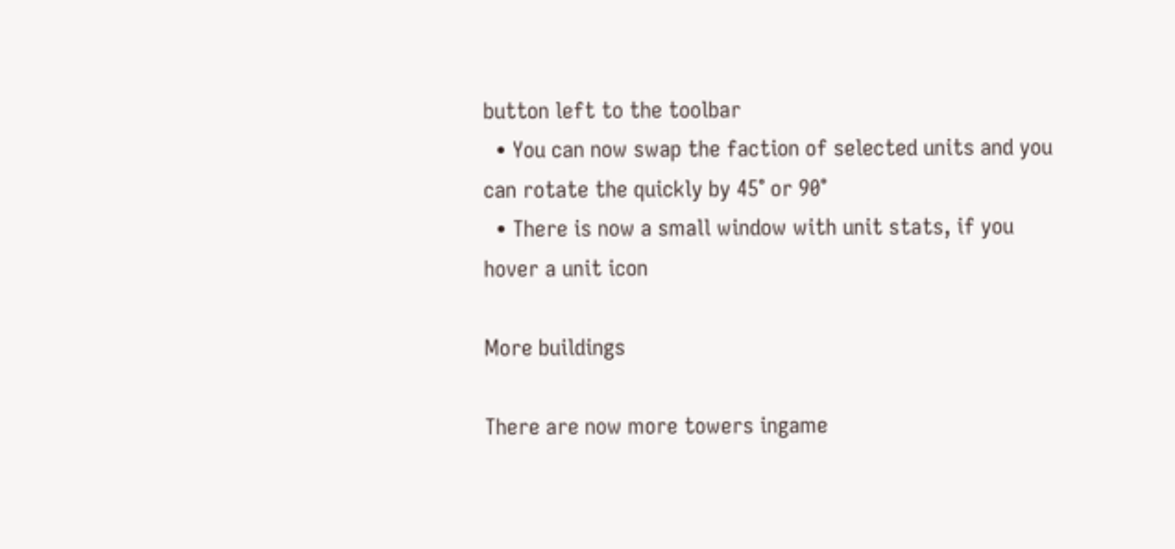button left to the toolbar
  • You can now swap the faction of selected units and you can rotate the quickly by 45° or 90°
  • There is now a small window with unit stats, if you hover a unit icon

More buildings

There are now more towers ingame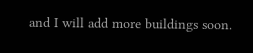and I will add more buildings soon.